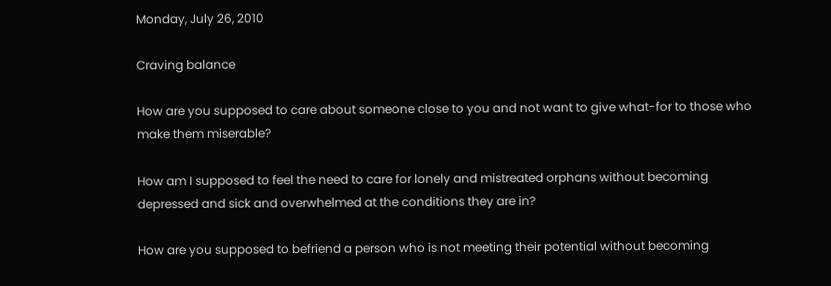Monday, July 26, 2010

Craving balance

How are you supposed to care about someone close to you and not want to give what-for to those who make them miserable?

How am I supposed to feel the need to care for lonely and mistreated orphans without becoming depressed and sick and overwhelmed at the conditions they are in?

How are you supposed to befriend a person who is not meeting their potential without becoming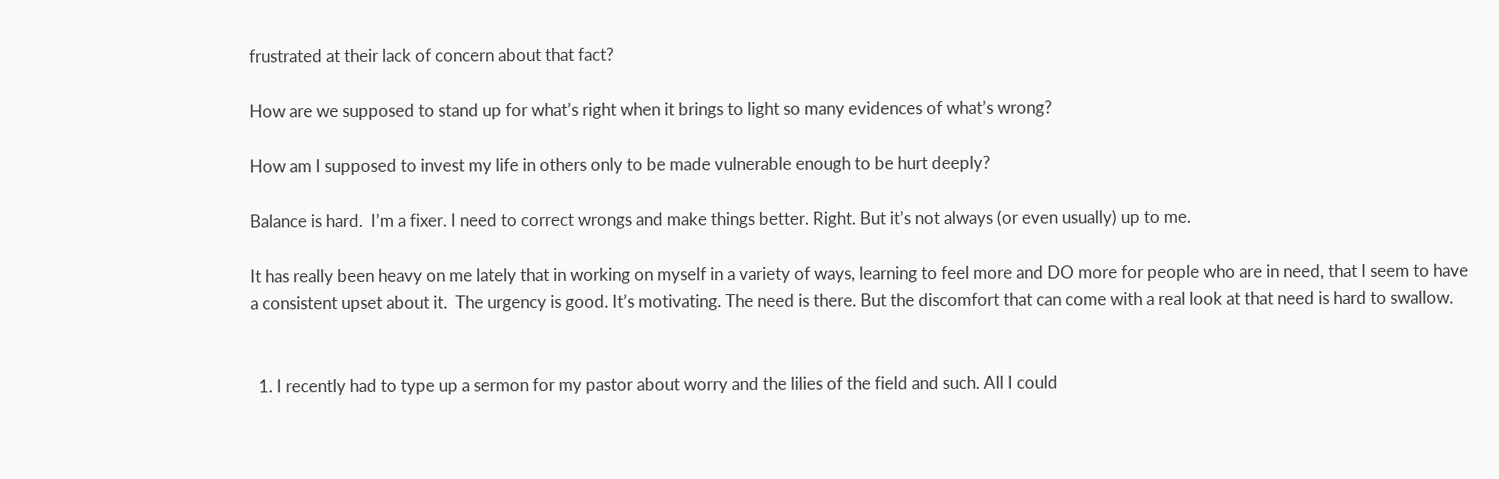frustrated at their lack of concern about that fact?

How are we supposed to stand up for what’s right when it brings to light so many evidences of what’s wrong?

How am I supposed to invest my life in others only to be made vulnerable enough to be hurt deeply?

Balance is hard.  I’m a fixer. I need to correct wrongs and make things better. Right. But it’s not always (or even usually) up to me.

It has really been heavy on me lately that in working on myself in a variety of ways, learning to feel more and DO more for people who are in need, that I seem to have a consistent upset about it.  The urgency is good. It’s motivating. The need is there. But the discomfort that can come with a real look at that need is hard to swallow.


  1. I recently had to type up a sermon for my pastor about worry and the lilies of the field and such. All I could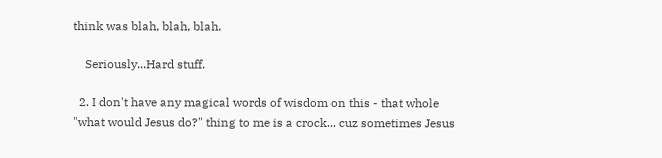think was blah, blah, blah.

    Seriously...Hard stuff.

  2. I don't have any magical words of wisdom on this - that whole "what would Jesus do?" thing to me is a crock... cuz sometimes Jesus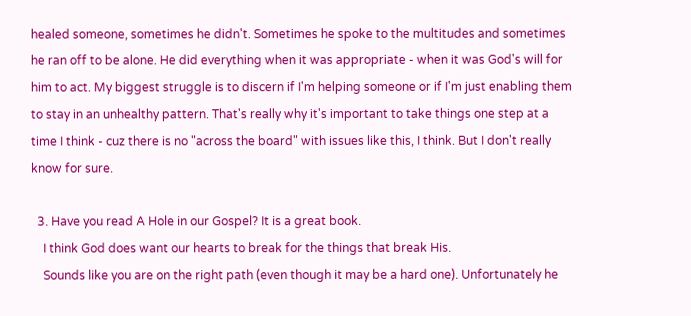healed someone, sometimes he didn't. Sometimes he spoke to the multitudes and sometimes he ran off to be alone. He did everything when it was appropriate - when it was God's will for him to act. My biggest struggle is to discern if I'm helping someone or if I'm just enabling them to stay in an unhealthy pattern. That's really why it's important to take things one step at a time I think - cuz there is no "across the board" with issues like this, I think. But I don't really know for sure.

  3. Have you read A Hole in our Gospel? It is a great book.
    I think God does want our hearts to break for the things that break His.
    Sounds like you are on the right path (even though it may be a hard one). Unfortunately he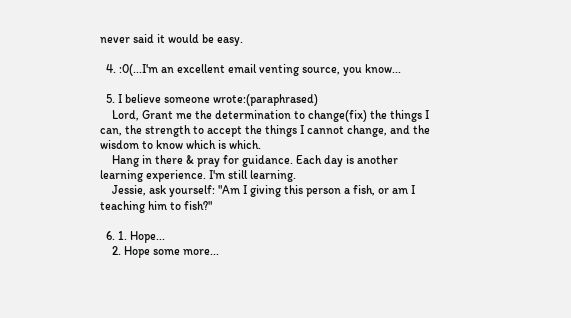never said it would be easy.

  4. :0(...I'm an excellent email venting source, you know...

  5. I believe someone wrote:(paraphrased)
    Lord, Grant me the determination to change(fix) the things I can, the strength to accept the things I cannot change, and the wisdom to know which is which.
    Hang in there & pray for guidance. Each day is another learning experience. I'm still learning.
    Jessie, ask yourself: "Am I giving this person a fish, or am I teaching him to fish?"

  6. 1. Hope...
    2. Hope some more...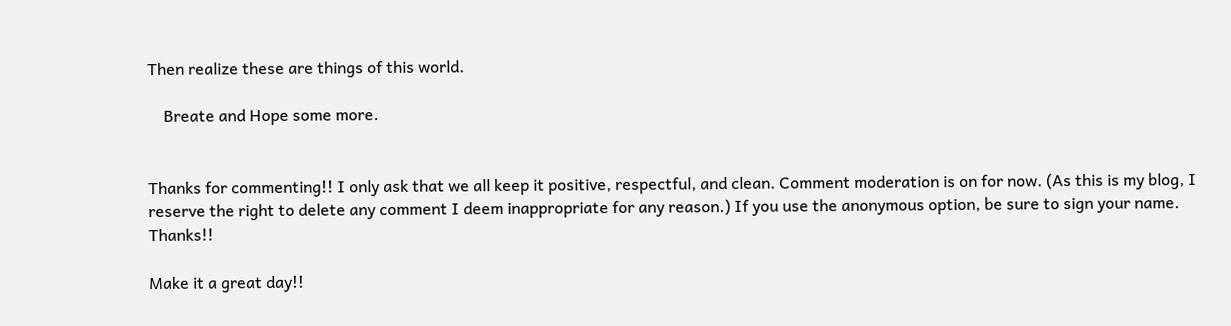Then realize these are things of this world.

    Breate and Hope some more.


Thanks for commenting!! I only ask that we all keep it positive, respectful, and clean. Comment moderation is on for now. (As this is my blog, I reserve the right to delete any comment I deem inappropriate for any reason.) If you use the anonymous option, be sure to sign your name. Thanks!!

Make it a great day!!